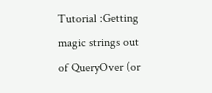Tutorial :Getting magic strings out of QueryOver (or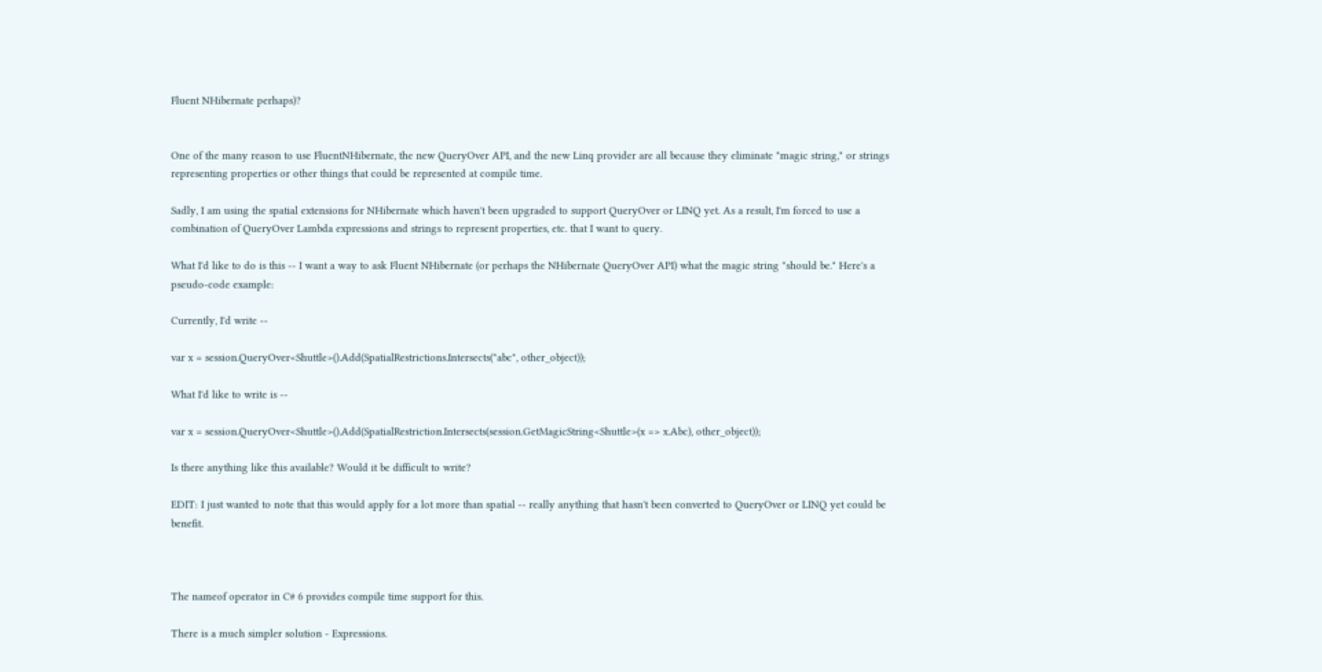Fluent NHibernate perhaps)?


One of the many reason to use FluentNHibernate, the new QueryOver API, and the new Linq provider are all because they eliminate "magic string," or strings representing properties or other things that could be represented at compile time.

Sadly, I am using the spatial extensions for NHibernate which haven't been upgraded to support QueryOver or LINQ yet. As a result, I'm forced to use a combination of QueryOver Lambda expressions and strings to represent properties, etc. that I want to query.

What I'd like to do is this -- I want a way to ask Fluent NHibernate (or perhaps the NHibernate QueryOver API) what the magic string "should be." Here's a pseudo-code example:

Currently, I'd write --

var x = session.QueryOver<Shuttle>().Add(SpatialRestrictions.Intersects("abc", other_object));

What I'd like to write is --

var x = session.QueryOver<Shuttle>().Add(SpatialRestriction.Intersects(session.GetMagicString<Shuttle>(x => x.Abc), other_object));

Is there anything like this available? Would it be difficult to write?

EDIT: I just wanted to note that this would apply for a lot more than spatial -- really anything that hasn't been converted to QueryOver or LINQ yet could be benefit.



The nameof operator in C# 6 provides compile time support for this.

There is a much simpler solution - Expressions.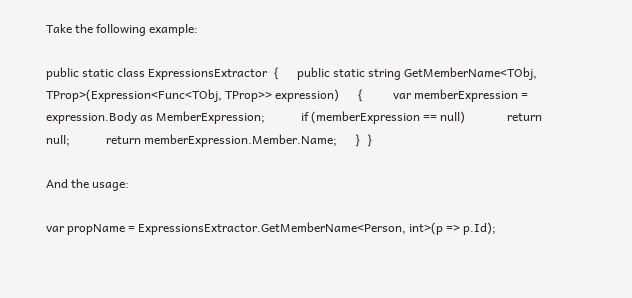Take the following example:

public static class ExpressionsExtractor  {      public static string GetMemberName<TObj, TProp>(Expression<Func<TObj, TProp>> expression)      {          var memberExpression = expression.Body as MemberExpression;            if (memberExpression == null)              return null;            return memberExpression.Member.Name;      }  }

And the usage:

var propName = ExpressionsExtractor.GetMemberName<Person, int>(p => p.Id);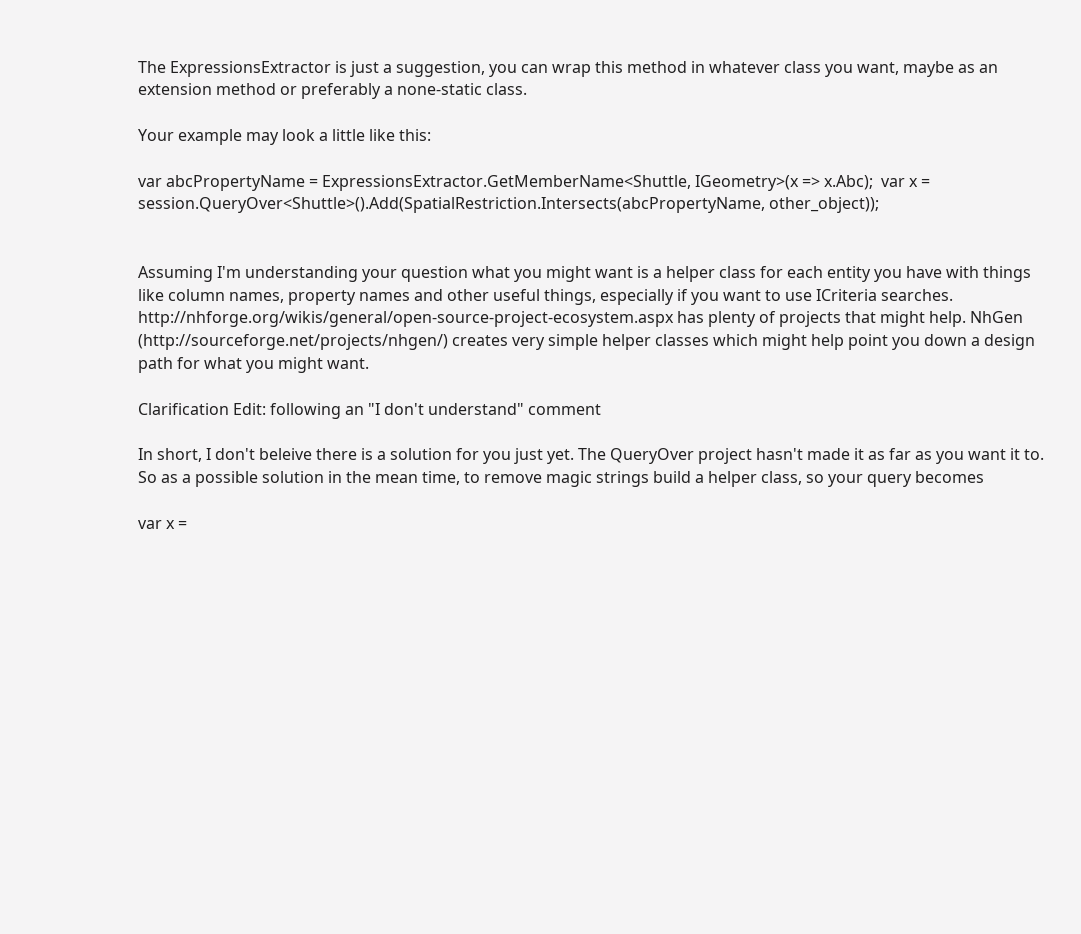The ExpressionsExtractor is just a suggestion, you can wrap this method in whatever class you want, maybe as an extension method or preferably a none-static class.

Your example may look a little like this:

var abcPropertyName = ExpressionsExtractor.GetMemberName<Shuttle, IGeometry>(x => x.Abc);  var x = session.QueryOver<Shuttle>().Add(SpatialRestriction.Intersects(abcPropertyName, other_object));


Assuming I'm understanding your question what you might want is a helper class for each entity you have with things like column names, property names and other useful things, especially if you want to use ICriteria searches. http://nhforge.org/wikis/general/open-source-project-ecosystem.aspx has plenty of projects that might help. NhGen (http://sourceforge.net/projects/nhgen/) creates very simple helper classes which might help point you down a design path for what you might want.

Clarification Edit: following an "I don't understand" comment

In short, I don't beleive there is a solution for you just yet. The QueryOver project hasn't made it as far as you want it to. So as a possible solution in the mean time, to remove magic strings build a helper class, so your query becomes

var x =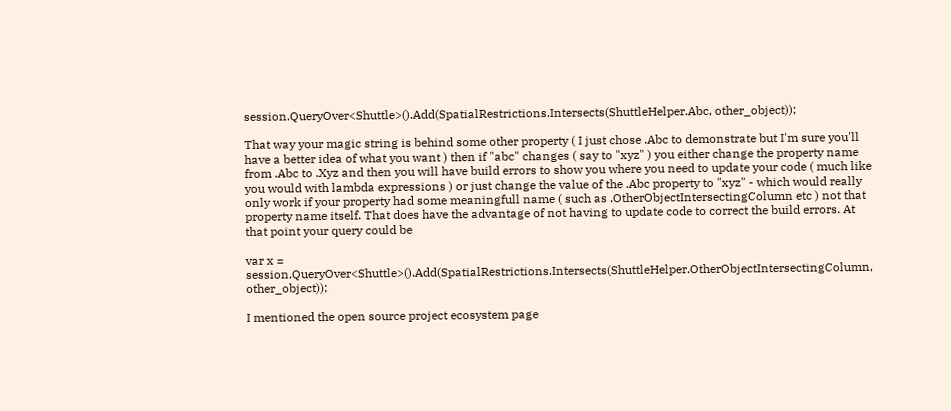session.QueryOver<Shuttle>().Add(SpatialRestrictions.Intersects(ShuttleHelper.Abc, other_object));

That way your magic string is behind some other property ( I just chose .Abc to demonstrate but I'm sure you'll have a better idea of what you want ) then if "abc" changes ( say to "xyz" ) you either change the property name from .Abc to .Xyz and then you will have build errors to show you where you need to update your code ( much like you would with lambda expressions ) or just change the value of the .Abc property to "xyz" - which would really only work if your property had some meaningfull name ( such as .OtherObjectIntersectingColumn etc ) not that property name itself. That does have the advantage of not having to update code to correct the build errors. At that point your query could be

var x = session.QueryOver<Shuttle>().Add(SpatialRestrictions.Intersects(ShuttleHelper.OtherObjectIntersectingColumn, other_object));

I mentioned the open source project ecosystem page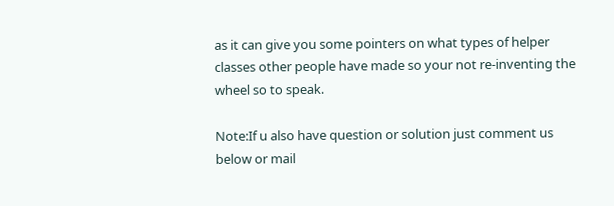as it can give you some pointers on what types of helper classes other people have made so your not re-inventing the wheel so to speak.

Note:If u also have question or solution just comment us below or mail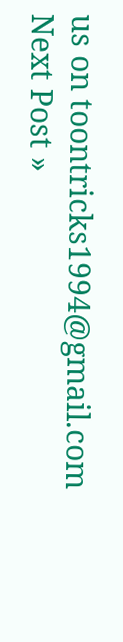us on toontricks1994@gmail.com
Next Post »